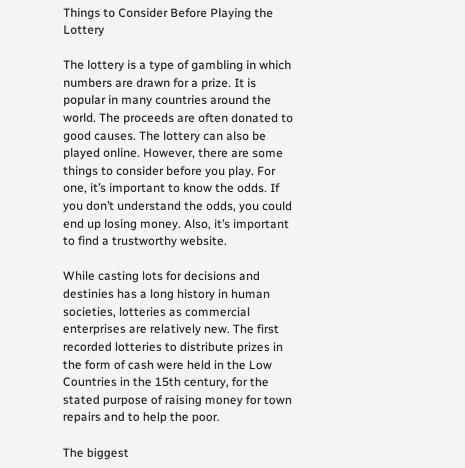Things to Consider Before Playing the Lottery

The lottery is a type of gambling in which numbers are drawn for a prize. It is popular in many countries around the world. The proceeds are often donated to good causes. The lottery can also be played online. However, there are some things to consider before you play. For one, it’s important to know the odds. If you don’t understand the odds, you could end up losing money. Also, it’s important to find a trustworthy website.

While casting lots for decisions and destinies has a long history in human societies, lotteries as commercial enterprises are relatively new. The first recorded lotteries to distribute prizes in the form of cash were held in the Low Countries in the 15th century, for the stated purpose of raising money for town repairs and to help the poor.

The biggest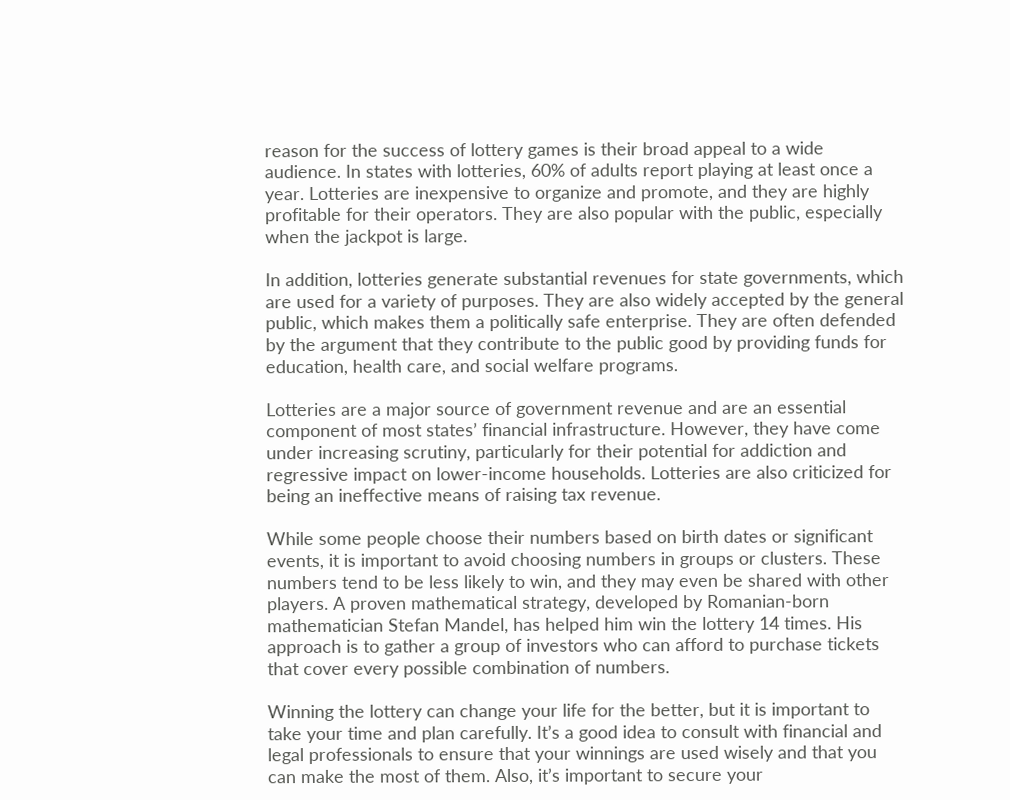reason for the success of lottery games is their broad appeal to a wide audience. In states with lotteries, 60% of adults report playing at least once a year. Lotteries are inexpensive to organize and promote, and they are highly profitable for their operators. They are also popular with the public, especially when the jackpot is large.

In addition, lotteries generate substantial revenues for state governments, which are used for a variety of purposes. They are also widely accepted by the general public, which makes them a politically safe enterprise. They are often defended by the argument that they contribute to the public good by providing funds for education, health care, and social welfare programs.

Lotteries are a major source of government revenue and are an essential component of most states’ financial infrastructure. However, they have come under increasing scrutiny, particularly for their potential for addiction and regressive impact on lower-income households. Lotteries are also criticized for being an ineffective means of raising tax revenue.

While some people choose their numbers based on birth dates or significant events, it is important to avoid choosing numbers in groups or clusters. These numbers tend to be less likely to win, and they may even be shared with other players. A proven mathematical strategy, developed by Romanian-born mathematician Stefan Mandel, has helped him win the lottery 14 times. His approach is to gather a group of investors who can afford to purchase tickets that cover every possible combination of numbers.

Winning the lottery can change your life for the better, but it is important to take your time and plan carefully. It’s a good idea to consult with financial and legal professionals to ensure that your winnings are used wisely and that you can make the most of them. Also, it’s important to secure your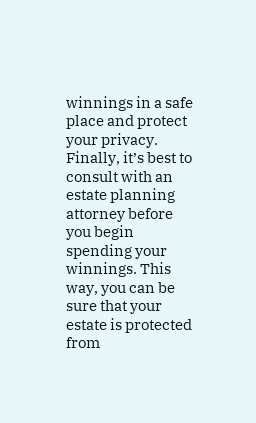winnings in a safe place and protect your privacy. Finally, it’s best to consult with an estate planning attorney before you begin spending your winnings. This way, you can be sure that your estate is protected from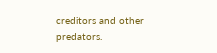creditors and other predators.